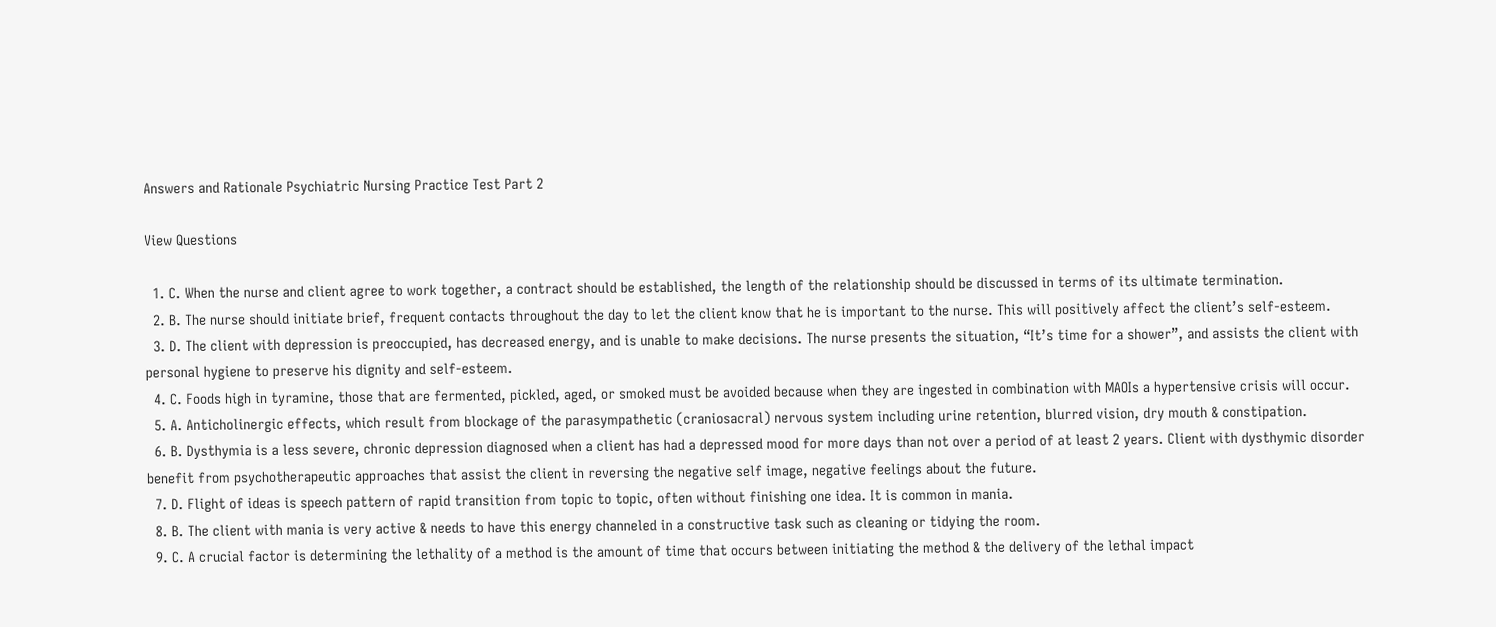Answers and Rationale Psychiatric Nursing Practice Test Part 2

View Questions

  1. C. When the nurse and client agree to work together, a contract should be established, the length of the relationship should be discussed in terms of its ultimate termination.
  2. B. The nurse should initiate brief, frequent contacts throughout the day to let the client know that he is important to the nurse. This will positively affect the client’s self-esteem.
  3. D. The client with depression is preoccupied, has decreased energy, and is unable to make decisions. The nurse presents the situation, “It’s time for a shower”, and assists the client with personal hygiene to preserve his dignity and self-esteem.
  4. C. Foods high in tyramine, those that are fermented, pickled, aged, or smoked must be avoided because when they are ingested in combination with MAOIs a hypertensive crisis will occur.
  5. A. Anticholinergic effects, which result from blockage of the parasympathetic (craniosacral) nervous system including urine retention, blurred vision, dry mouth & constipation.
  6. B. Dysthymia is a less severe, chronic depression diagnosed when a client has had a depressed mood for more days than not over a period of at least 2 years. Client with dysthymic disorder benefit from psychotherapeutic approaches that assist the client in reversing the negative self image, negative feelings about the future.
  7. D. Flight of ideas is speech pattern of rapid transition from topic to topic, often without finishing one idea. It is common in mania.
  8. B. The client with mania is very active & needs to have this energy channeled in a constructive task such as cleaning or tidying the room.
  9. C. A crucial factor is determining the lethality of a method is the amount of time that occurs between initiating the method & the delivery of the lethal impact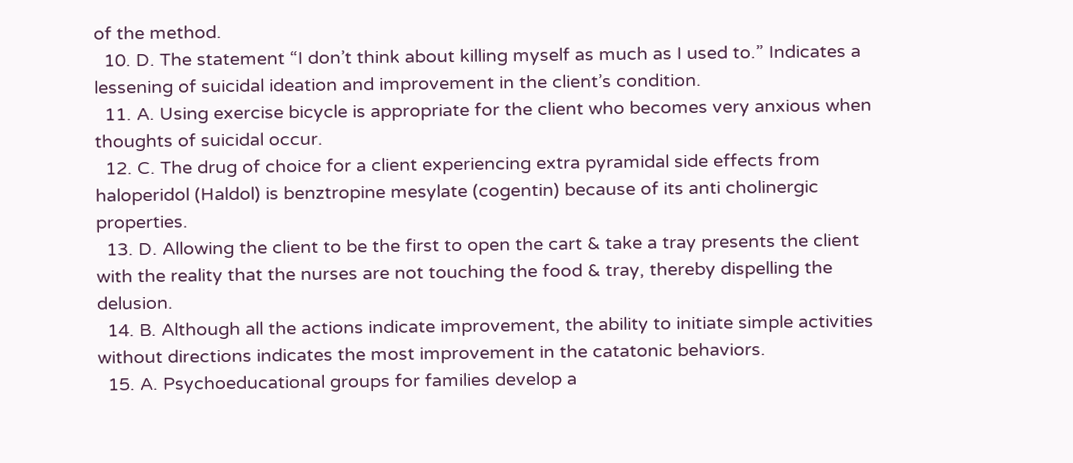of the method.
  10. D. The statement “I don’t think about killing myself as much as I used to.” Indicates a lessening of suicidal ideation and improvement in the client’s condition.
  11. A. Using exercise bicycle is appropriate for the client who becomes very anxious when thoughts of suicidal occur.
  12. C. The drug of choice for a client experiencing extra pyramidal side effects from haloperidol (Haldol) is benztropine mesylate (cogentin) because of its anti cholinergic properties.
  13. D. Allowing the client to be the first to open the cart & take a tray presents the client with the reality that the nurses are not touching the food & tray, thereby dispelling the delusion.
  14. B. Although all the actions indicate improvement, the ability to initiate simple activities without directions indicates the most improvement in the catatonic behaviors.
  15. A. Psychoeducational groups for families develop a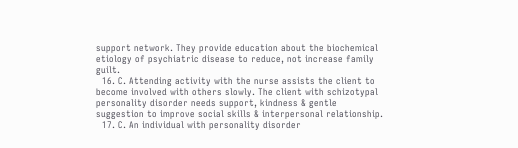support network. They provide education about the biochemical etiology of psychiatric disease to reduce, not increase family guilt.
  16. C. Attending activity with the nurse assists the client to become involved with others slowly. The client with schizotypal personality disorder needs support, kindness & gentle suggestion to improve social skills & interpersonal relationship.
  17. C. An individual with personality disorder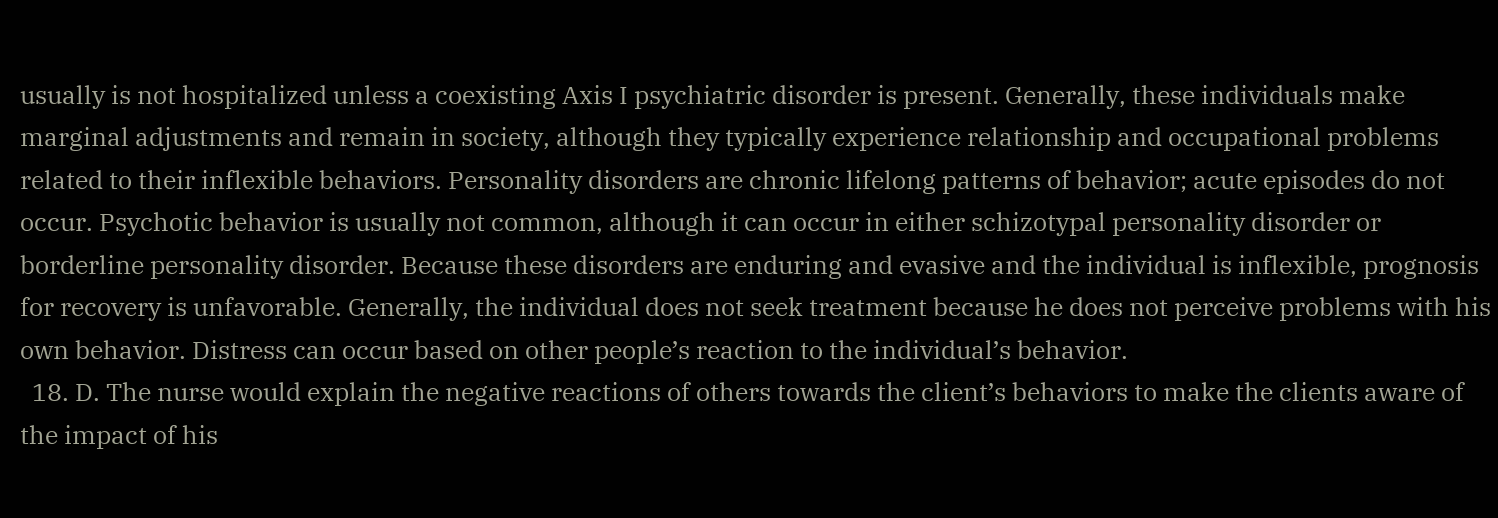usually is not hospitalized unless a coexisting Axis I psychiatric disorder is present. Generally, these individuals make marginal adjustments and remain in society, although they typically experience relationship and occupational problems related to their inflexible behaviors. Personality disorders are chronic lifelong patterns of behavior; acute episodes do not occur. Psychotic behavior is usually not common, although it can occur in either schizotypal personality disorder or borderline personality disorder. Because these disorders are enduring and evasive and the individual is inflexible, prognosis for recovery is unfavorable. Generally, the individual does not seek treatment because he does not perceive problems with his own behavior. Distress can occur based on other people’s reaction to the individual’s behavior.
  18. D. The nurse would explain the negative reactions of others towards the client’s behaviors to make the clients aware of the impact of his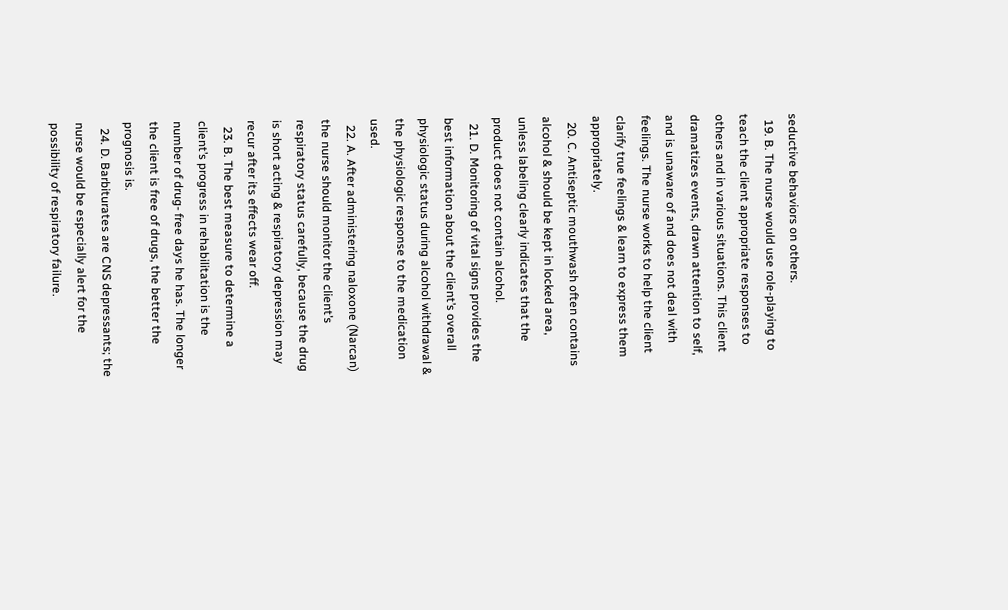seductive behaviors on others.
  19. B. The nurse would use role-playing to teach the client appropriate responses to others and in various situations. This client dramatizes events, drawn attention to self, and is unaware of and does not deal with feelings. The nurse works to help the client clarify true feelings & learn to express them appropriately.
  20. C. Antiseptic mouthwash often contains alcohol & should be kept in locked area, unless labeling clearly indicates that the product does not contain alcohol.
  21. D. Monitoring of vital signs provides the best information about the client’s overall physiologic status during alcohol withdrawal & the physiologic response to the medication used.
  22. A. After administering naloxone (Narcan) the nurse should monitor the client’s respiratory status carefully, because the drug is short acting & respiratory depression may recur after its effects wear off.
  23. B. The best measure to determine a client’s progress in rehabilitation is the number of drug- free days he has. The longer the client is free of drugs, the better the prognosis is.
  24. D. Barbiturates are CNS depressants; the nurse would be especially alert for the possibility of respiratory failure.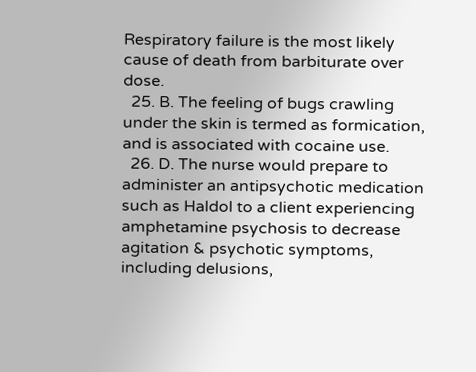Respiratory failure is the most likely cause of death from barbiturate over dose.
  25. B. The feeling of bugs crawling under the skin is termed as formication, and is associated with cocaine use.
  26. D. The nurse would prepare to administer an antipsychotic medication such as Haldol to a client experiencing amphetamine psychosis to decrease agitation & psychotic symptoms, including delusions,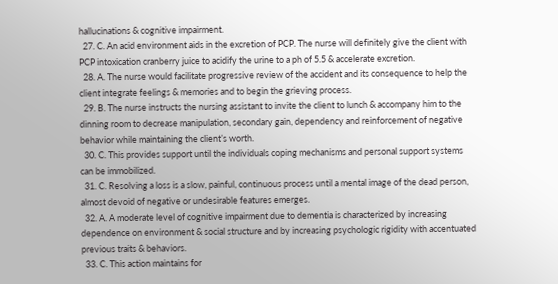hallucinations & cognitive impairment.
  27. C. An acid environment aids in the excretion of PCP. The nurse will definitely give the client with PCP intoxication cranberry juice to acidify the urine to a ph of 5.5 & accelerate excretion.
  28. A. The nurse would facilitate progressive review of the accident and its consequence to help the client integrate feelings & memories and to begin the grieving process.
  29. B. The nurse instructs the nursing assistant to invite the client to lunch & accompany him to the dinning room to decrease manipulation, secondary gain, dependency and reinforcement of negative behavior while maintaining the client’s worth.
  30. C. This provides support until the individuals coping mechanisms and personal support systems can be immobilized.
  31. C. Resolving a loss is a slow, painful, continuous process until a mental image of the dead person, almost devoid of negative or undesirable features emerges.
  32. A. A moderate level of cognitive impairment due to dementia is characterized by increasing dependence on environment & social structure and by increasing psychologic rigidity with accentuated previous traits & behaviors.
  33. C. This action maintains for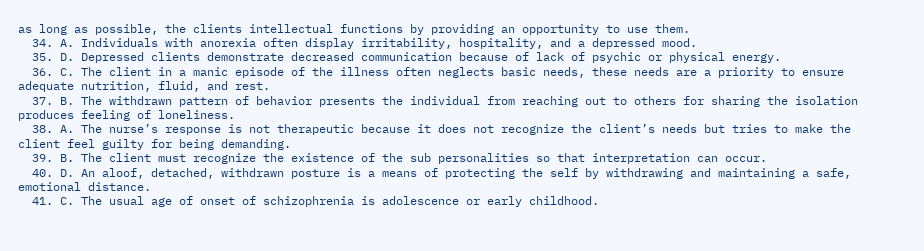as long as possible, the clients intellectual functions by providing an opportunity to use them.
  34. A. Individuals with anorexia often display irritability, hospitality, and a depressed mood.
  35. D. Depressed clients demonstrate decreased communication because of lack of psychic or physical energy.
  36. C. The client in a manic episode of the illness often neglects basic needs, these needs are a priority to ensure adequate nutrition, fluid, and rest.
  37. B. The withdrawn pattern of behavior presents the individual from reaching out to others for sharing the isolation produces feeling of loneliness.
  38. A. The nurse’s response is not therapeutic because it does not recognize the client’s needs but tries to make the client feel guilty for being demanding.
  39. B. The client must recognize the existence of the sub personalities so that interpretation can occur.
  40. D. An aloof, detached, withdrawn posture is a means of protecting the self by withdrawing and maintaining a safe, emotional distance.
  41. C. The usual age of onset of schizophrenia is adolescence or early childhood.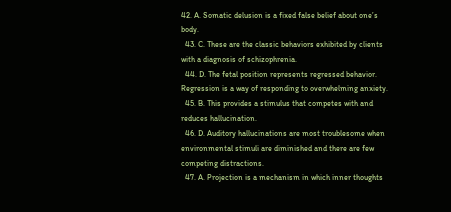42. A. Somatic delusion is a fixed false belief about one’s body.
  43. C. These are the classic behaviors exhibited by clients with a diagnosis of schizophrenia.
  44. D. The fetal position represents regressed behavior. Regression is a way of responding to overwhelming anxiety.
  45. B. This provides a stimulus that competes with and reduces hallucination.
  46. D. Auditory hallucinations are most troublesome when environmental stimuli are diminished and there are few competing distractions.
  47. A. Projection is a mechanism in which inner thoughts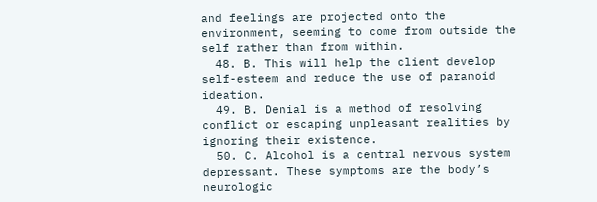and feelings are projected onto the environment, seeming to come from outside the self rather than from within.
  48. B. This will help the client develop self-esteem and reduce the use of paranoid ideation.
  49. B. Denial is a method of resolving conflict or escaping unpleasant realities by ignoring their existence.
  50. C. Alcohol is a central nervous system depressant. These symptoms are the body’s neurologic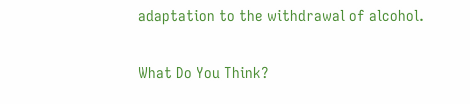adaptation to the withdrawal of alcohol.

What Do You Think?